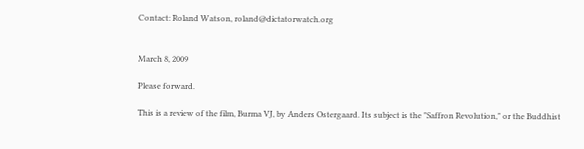Contact: Roland Watson, roland@dictatorwatch.org


March 8, 2009

Please forward.

This is a review of the film, Burma VJ, by Anders Ostergaard. Its subject is the "Saffron Revolution," or the Buddhist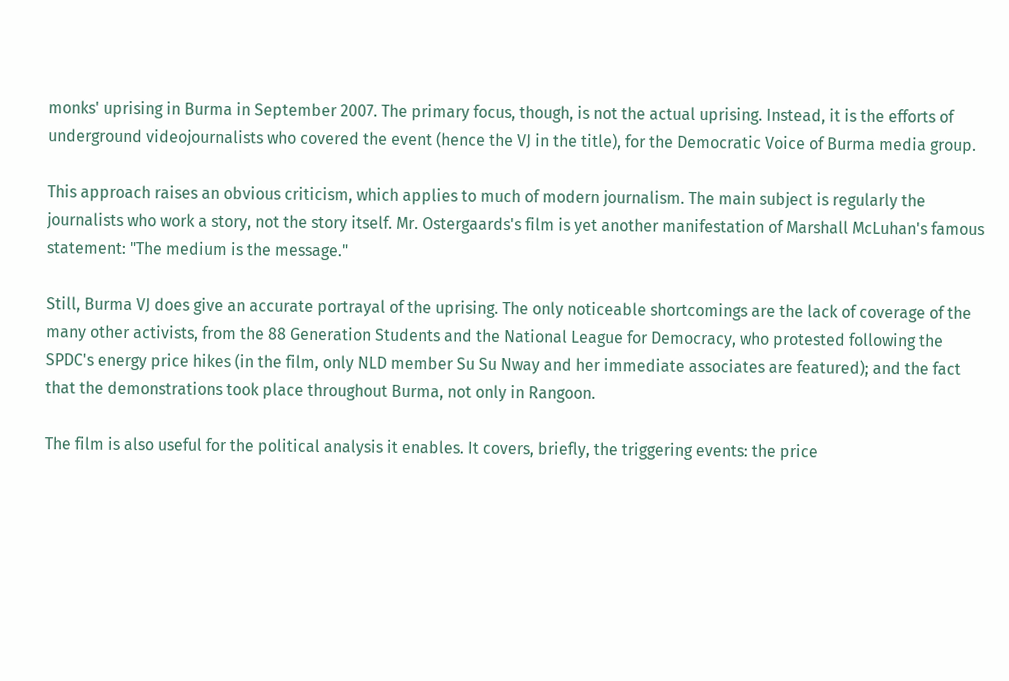monks' uprising in Burma in September 2007. The primary focus, though, is not the actual uprising. Instead, it is the efforts of underground videojournalists who covered the event (hence the VJ in the title), for the Democratic Voice of Burma media group.

This approach raises an obvious criticism, which applies to much of modern journalism. The main subject is regularly the journalists who work a story, not the story itself. Mr. Ostergaards's film is yet another manifestation of Marshall McLuhan's famous statement: "The medium is the message."

Still, Burma VJ does give an accurate portrayal of the uprising. The only noticeable shortcomings are the lack of coverage of the many other activists, from the 88 Generation Students and the National League for Democracy, who protested following the SPDC's energy price hikes (in the film, only NLD member Su Su Nway and her immediate associates are featured); and the fact that the demonstrations took place throughout Burma, not only in Rangoon.

The film is also useful for the political analysis it enables. It covers, briefly, the triggering events: the price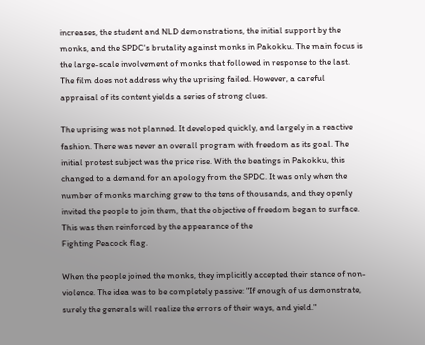increases, the student and NLD demonstrations, the initial support by the monks, and the SPDC's brutality against monks in Pakokku. The main focus is the large-scale involvement of monks that followed in response to the last. The film does not address why the uprising failed. However, a careful appraisal of its content yields a series of strong clues.

The uprising was not planned. It developed quickly, and largely in a reactive fashion. There was never an overall program with freedom as its goal. The initial protest subject was the price rise. With the beatings in Pakokku, this changed to a demand for an apology from the SPDC. It was only when the number of monks marching grew to the tens of thousands, and they openly invited the people to join them, that the objective of freedom began to surface. This was then reinforced by the appearance of the
Fighting Peacock flag.

When the people joined the monks, they implicitly accepted their stance of non-violence. The idea was to be completely passive: "If enough of us demonstrate, surely the generals will realize the errors of their ways, and yield."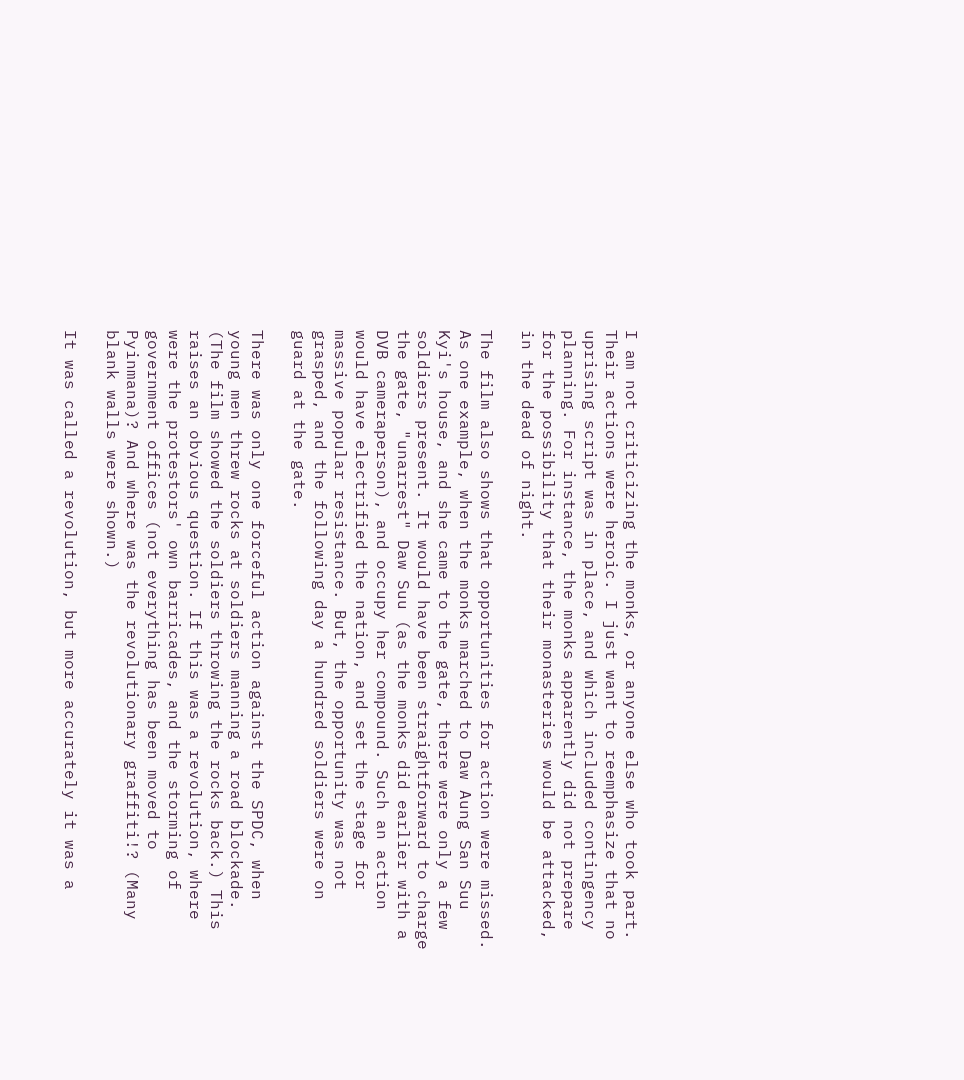I am not criticizing the monks, or anyone else who took part. Their actions were heroic. I just want to reemphasize that no uprising script was in place, and which included contingency planning. For instance, the monks apparently did not prepare for the possibility that their monasteries would be attacked, in the dead of night.

The film also shows that opportunities for action were missed. As one example, when the monks marched to Daw Aung San Suu Kyi's house, and she came to the gate, there were only a few soldiers present. It would have been straightforward to charge the gate, "unarrest" Daw Suu (as the monks did earlier with a DVB cameraperson), and occupy her compound. Such an action would have electrified the nation, and set the stage for massive popular resistance. But, the opportunity was not grasped, and the following day a hundred soldiers were on guard at the gate.

There was only one forceful action against the SPDC, when young men threw rocks at soldiers manning a road blockade. (The film showed the soldiers throwing the rocks back.) This raises an obvious question. If this was a revolution, where were the protestors' own barricades, and the storming of government offices (not everything has been moved to Pyinmana)? And where was the revolutionary graffiti!? (Many blank walls were shown.)

It was called a revolution, but more accurately it was a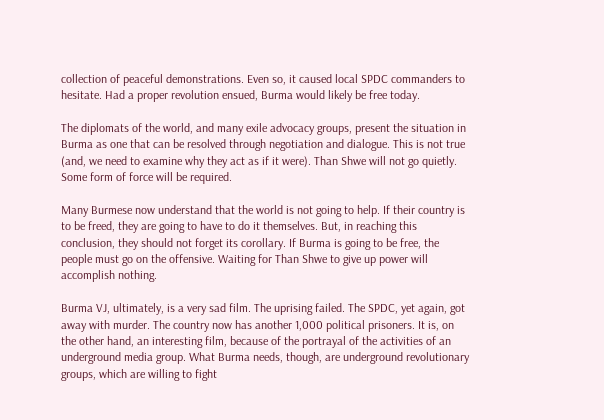collection of peaceful demonstrations. Even so, it caused local SPDC commanders to hesitate. Had a proper revolution ensued, Burma would likely be free today.

The diplomats of the world, and many exile advocacy groups, present the situation in Burma as one that can be resolved through negotiation and dialogue. This is not true (and, we need to examine why they act as if it were). Than Shwe will not go quietly. Some form of force will be required.

Many Burmese now understand that the world is not going to help. If their country is to be freed, they are going to have to do it themselves. But, in reaching this conclusion, they should not forget its corollary. If Burma is going to be free, the people must go on the offensive. Waiting for Than Shwe to give up power will accomplish nothing.

Burma VJ, ultimately, is a very sad film. The uprising failed. The SPDC, yet again, got away with murder. The country now has another 1,000 political prisoners. It is, on the other hand, an interesting film, because of the portrayal of the activities of an underground media group. What Burma needs, though, are underground revolutionary groups, which are willing to fight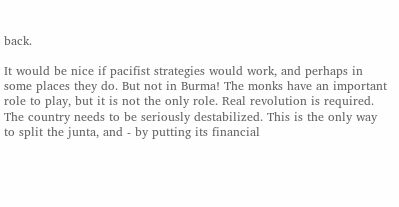back.

It would be nice if pacifist strategies would work, and perhaps in some places they do. But not in Burma! The monks have an important role to play, but it is not the only role. Real revolution is required. The country needs to be seriously destabilized. This is the only way to split the junta, and - by putting its financial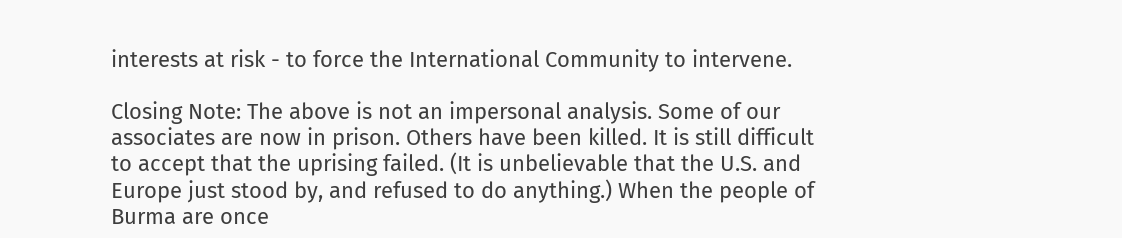interests at risk - to force the International Community to intervene.

Closing Note: The above is not an impersonal analysis. Some of our associates are now in prison. Others have been killed. It is still difficult to accept that the uprising failed. (It is unbelievable that the U.S. and Europe just stood by, and refused to do anything.) When the people of Burma are once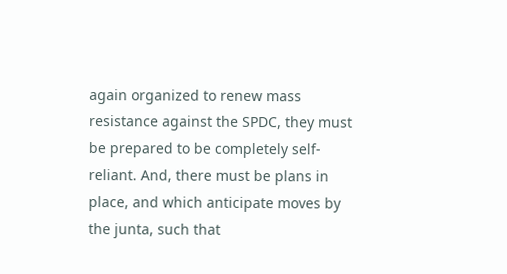again organized to renew mass resistance against the SPDC, they must be prepared to be completely self-reliant. And, there must be plans in place, and which anticipate moves by the junta, such that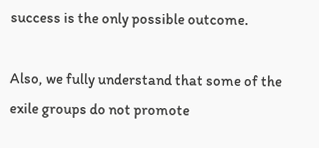success is the only possible outcome.

Also, we fully understand that some of the exile groups do not promote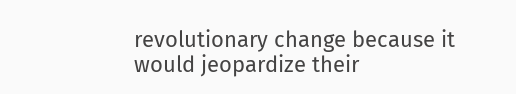revolutionary change because it would jeopardize their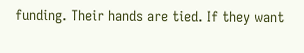funding. Their hands are tied. If they want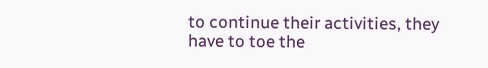to continue their activities, they have to toe the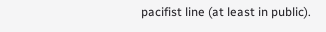pacifist line (at least in public).